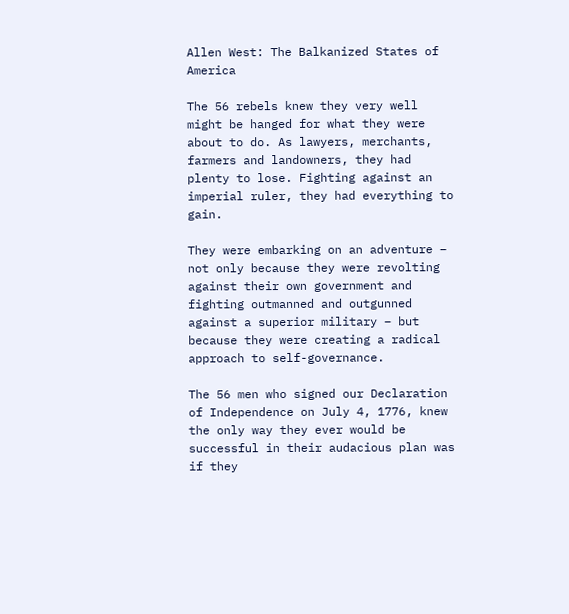Allen West: The Balkanized States of America

The 56 rebels knew they very well might be hanged for what they were about to do. As lawyers, merchants, farmers and landowners, they had plenty to lose. Fighting against an imperial ruler, they had everything to gain.

They were embarking on an adventure – not only because they were revolting against their own government and fighting outmanned and outgunned against a superior military – but because they were creating a radical approach to self-governance.

The 56 men who signed our Declaration of Independence on July 4, 1776, knew the only way they ever would be successful in their audacious plan was if they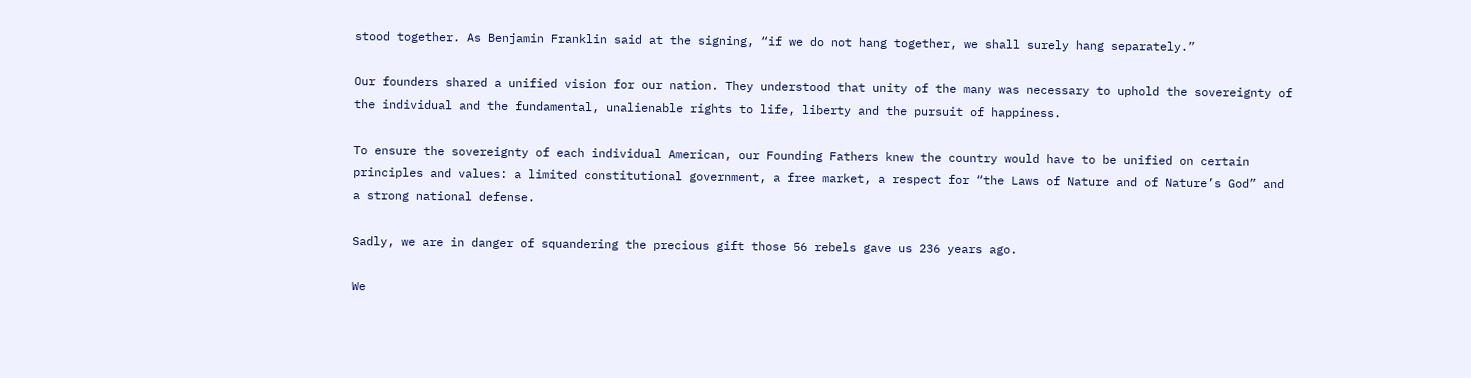stood together. As Benjamin Franklin said at the signing, “if we do not hang together, we shall surely hang separately.”

Our founders shared a unified vision for our nation. They understood that unity of the many was necessary to uphold the sovereignty of the individual and the fundamental, unalienable rights to life, liberty and the pursuit of happiness.

To ensure the sovereignty of each individual American, our Founding Fathers knew the country would have to be unified on certain principles and values: a limited constitutional government, a free market, a respect for “the Laws of Nature and of Nature’s God” and a strong national defense.

Sadly, we are in danger of squandering the precious gift those 56 rebels gave us 236 years ago.

We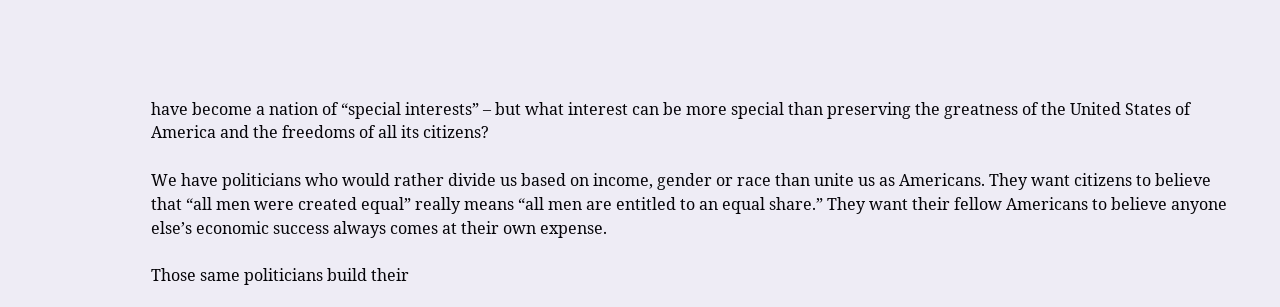have become a nation of “special interests” – but what interest can be more special than preserving the greatness of the United States of America and the freedoms of all its citizens?

We have politicians who would rather divide us based on income, gender or race than unite us as Americans. They want citizens to believe that “all men were created equal” really means “all men are entitled to an equal share.” They want their fellow Americans to believe anyone else’s economic success always comes at their own expense.

Those same politicians build their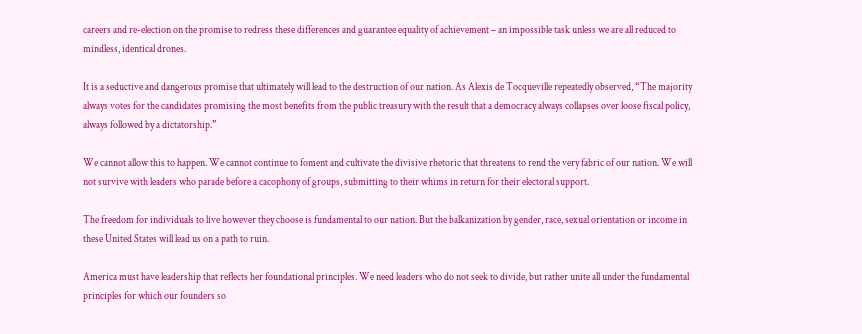careers and re-election on the promise to redress these differences and guarantee equality of achievement – an impossible task unless we are all reduced to mindless, identical drones.

It is a seductive and dangerous promise that ultimately will lead to the destruction of our nation. As Alexis de Tocqueville repeatedly observed, “The majority always votes for the candidates promising the most benefits from the public treasury with the result that a democracy always collapses over loose fiscal policy, always followed by a dictatorship.”

We cannot allow this to happen. We cannot continue to foment and cultivate the divisive rhetoric that threatens to rend the very fabric of our nation. We will not survive with leaders who parade before a cacophony of groups, submitting to their whims in return for their electoral support.

The freedom for individuals to live however they choose is fundamental to our nation. But the balkanization by gender, race, sexual orientation or income in these United States will lead us on a path to ruin.

America must have leadership that reflects her foundational principles. We need leaders who do not seek to divide, but rather unite all under the fundamental principles for which our founders so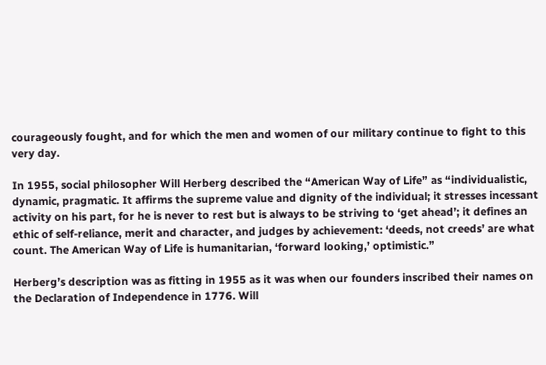courageously fought, and for which the men and women of our military continue to fight to this very day.

In 1955, social philosopher Will Herberg described the “American Way of Life” as “individualistic, dynamic, pragmatic. It affirms the supreme value and dignity of the individual; it stresses incessant activity on his part, for he is never to rest but is always to be striving to ‘get ahead’; it defines an ethic of self-reliance, merit and character, and judges by achievement: ‘deeds, not creeds’ are what count. The American Way of Life is humanitarian, ‘forward looking,’ optimistic.”

Herberg’s description was as fitting in 1955 as it was when our founders inscribed their names on the Declaration of Independence in 1776. Will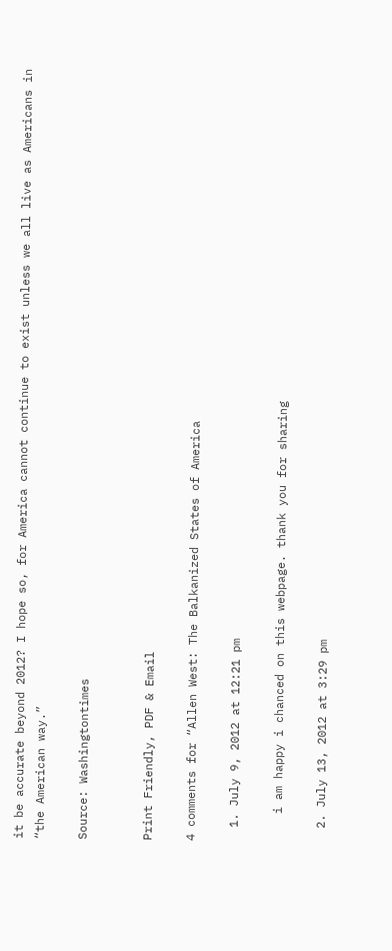it be accurate beyond 2012? I hope so, for America cannot continue to exist unless we all live as Americans in “the American way.”

Source: Washingtontimes


Print Friendly, PDF & Email

4 comments for “Allen West: The Balkanized States of America

  1. July 9, 2012 at 12:21 pm

    i am happy i chanced on this webpage. thank you for sharing

  2. July 13, 2012 at 3:29 pm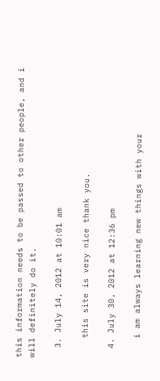this information needs to be passed to other people, and i will definitely do it.

  3. July 14, 2012 at 10:01 am

    this site is very nice thank you.

  4. July 30, 2012 at 12:36 pm

    i am always learning new things with your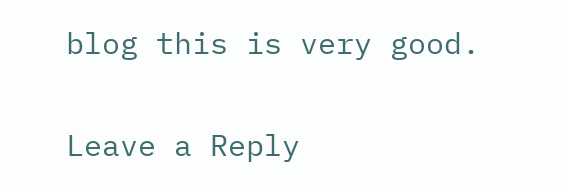blog this is very good.

Leave a Reply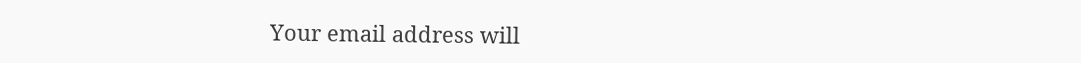Your email address will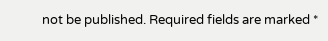not be published. Required fields are marked *